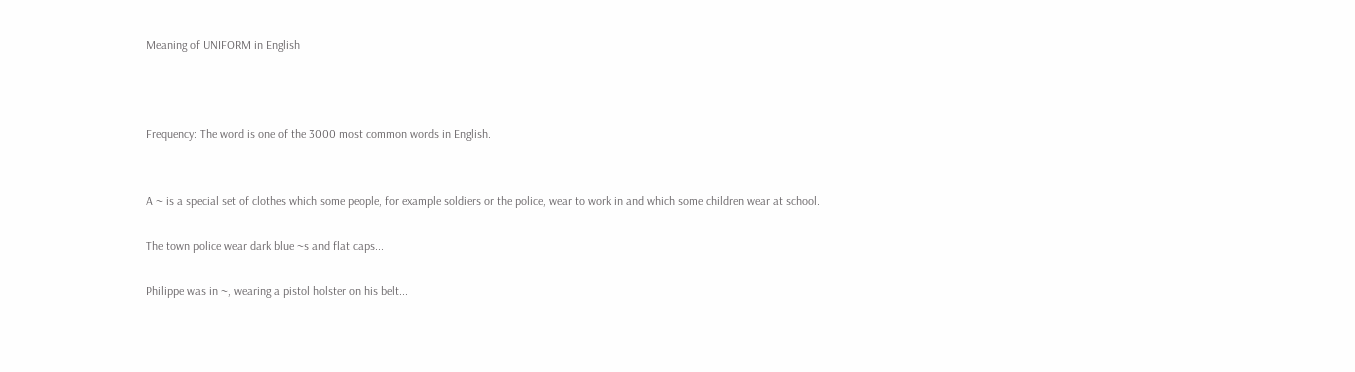Meaning of UNIFORM in English



Frequency: The word is one of the 3000 most common words in English.


A ~ is a special set of clothes which some people, for example soldiers or the police, wear to work in and which some children wear at school.

The town police wear dark blue ~s and flat caps...

Philippe was in ~, wearing a pistol holster on his belt...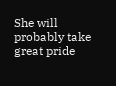She will probably take great pride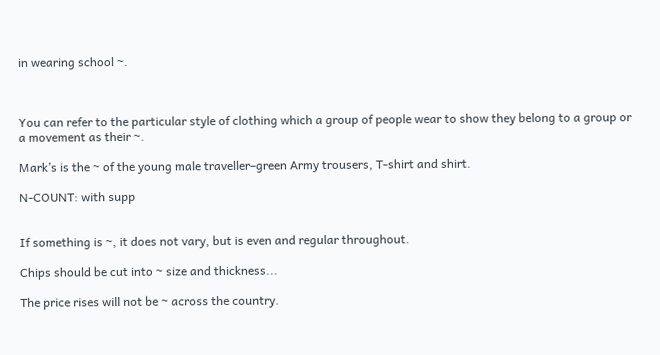in wearing school ~.



You can refer to the particular style of clothing which a group of people wear to show they belong to a group or a movement as their ~.

Mark’s is the ~ of the young male traveller–green Army trousers, T-shirt and shirt.

N-COUNT: with supp


If something is ~, it does not vary, but is even and regular throughout.

Chips should be cut into ~ size and thickness...

The price rises will not be ~ across the country.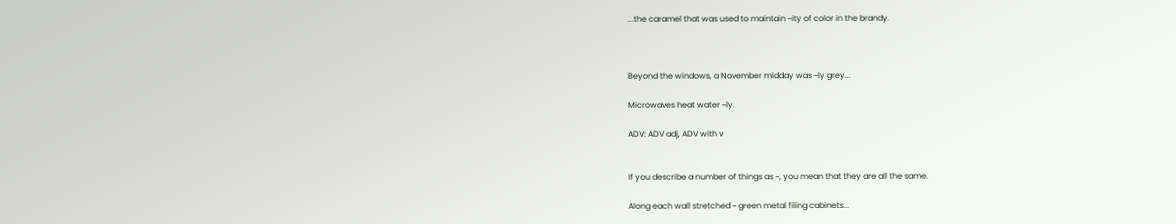...the caramel that was used to maintain ~ity of color in the brandy.



Beyond the windows, a November midday was ~ly grey...

Microwaves heat water ~ly.

ADV: ADV adj, ADV with v


If you describe a number of things as ~, you mean that they are all the same.

Along each wall stretched ~ green metal filing cabinets...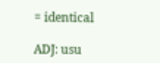= identical

ADJ: usu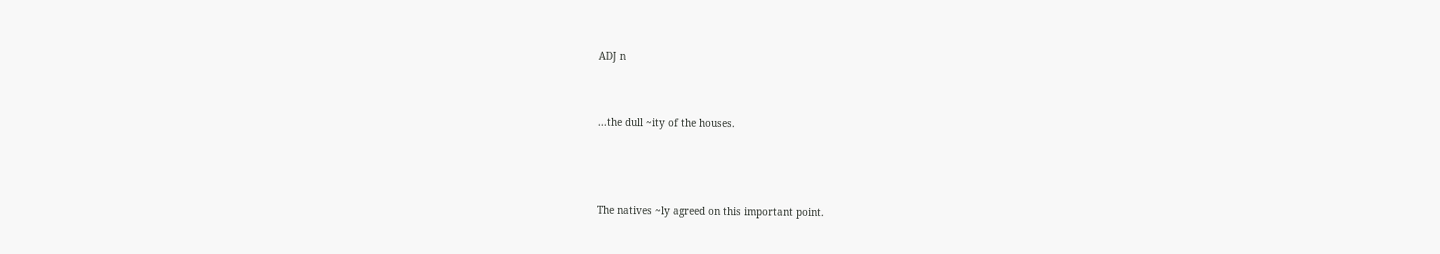ADJ n


...the dull ~ity of the houses.



The natives ~ly agreed on this important point.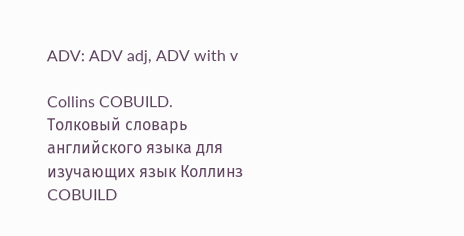ADV: ADV adj, ADV with v

Collins COBUILD.      Толковый словарь английского языка для изучающих язык Коллинз COBUILD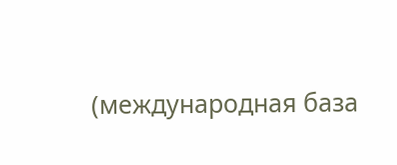(международная база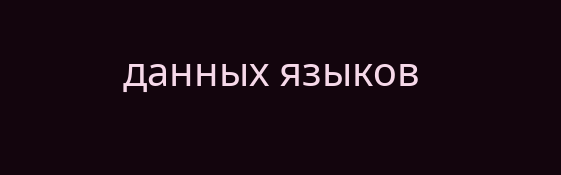данных языков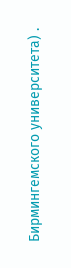Бирмингемского университета) .